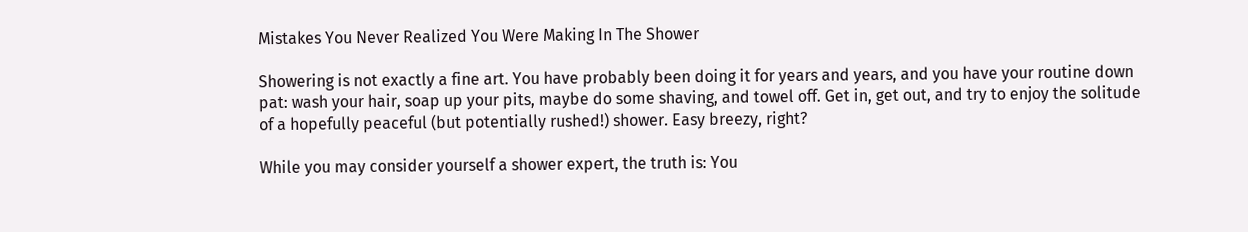Mistakes You Never Realized You Were Making In The Shower

Showering is not exactly a fine art. You have probably been doing it for years and years, and you have your routine down pat: wash your hair, soap up your pits, maybe do some shaving, and towel off. Get in, get out, and try to enjoy the solitude of a hopefully peaceful (but potentially rushed!) shower. Easy breezy, right?

While you may consider yourself a shower expert, the truth is: You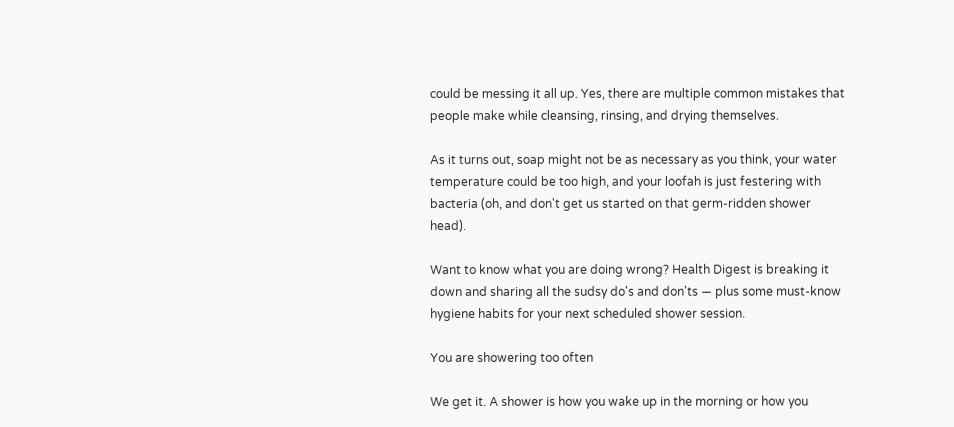could be messing it all up. Yes, there are multiple common mistakes that people make while cleansing, rinsing, and drying themselves.

As it turns out, soap might not be as necessary as you think, your water temperature could be too high, and your loofah is just festering with bacteria (oh, and don't get us started on that germ-ridden shower head).

Want to know what you are doing wrong? Health Digest is breaking it down and sharing all the sudsy do's and don'ts — plus some must-know hygiene habits for your next scheduled shower session.

You are showering too often

We get it. A shower is how you wake up in the morning or how you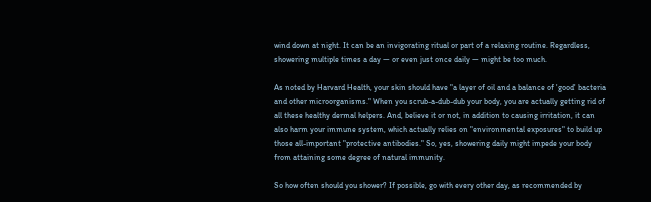wind down at night. It can be an invigorating ritual or part of a relaxing routine. Regardless, showering multiple times a day — or even just once daily — might be too much.

As noted by Harvard Health, your skin should have "a layer of oil and a balance of 'good' bacteria and other microorganisms." When you scrub-a-dub-dub your body, you are actually getting rid of all these healthy dermal helpers. And, believe it or not, in addition to causing irritation, it can also harm your immune system, which actually relies on "environmental exposures" to build up those all-important "protective antibodies." So, yes, showering daily might impede your body from attaining some degree of natural immunity.

So how often should you shower? If possible, go with every other day, as recommended by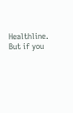Healthline. But if you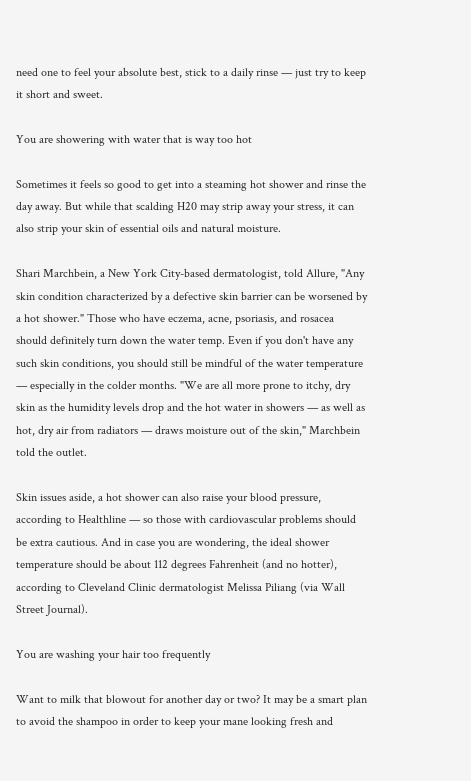need one to feel your absolute best, stick to a daily rinse — just try to keep it short and sweet.

You are showering with water that is way too hot

Sometimes it feels so good to get into a steaming hot shower and rinse the day away. But while that scalding H20 may strip away your stress, it can also strip your skin of essential oils and natural moisture.

Shari Marchbein, a New York City-based dermatologist, told Allure, "Any skin condition characterized by a defective skin barrier can be worsened by a hot shower." Those who have eczema, acne, psoriasis, and rosacea should definitely turn down the water temp. Even if you don't have any such skin conditions, you should still be mindful of the water temperature — especially in the colder months. "We are all more prone to itchy, dry skin as the humidity levels drop and the hot water in showers — as well as hot, dry air from radiators — draws moisture out of the skin," Marchbein told the outlet.

Skin issues aside, a hot shower can also raise your blood pressure, according to Healthline — so those with cardiovascular problems should be extra cautious. And in case you are wondering, the ideal shower temperature should be about 112 degrees Fahrenheit (and no hotter), according to Cleveland Clinic dermatologist Melissa Piliang (via Wall Street Journal).

You are washing your hair too frequently

Want to milk that blowout for another day or two? It may be a smart plan to avoid the shampoo in order to keep your mane looking fresh and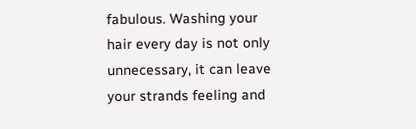fabulous. Washing your hair every day is not only unnecessary, it can leave your strands feeling and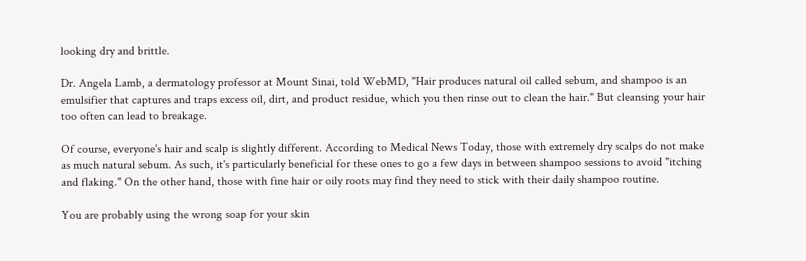looking dry and brittle.

Dr. Angela Lamb, a dermatology professor at Mount Sinai, told WebMD, "Hair produces natural oil called sebum, and shampoo is an emulsifier that captures and traps excess oil, dirt, and product residue, which you then rinse out to clean the hair." But cleansing your hair too often can lead to breakage.

Of course, everyone's hair and scalp is slightly different. According to Medical News Today, those with extremely dry scalps do not make as much natural sebum. As such, it's particularly beneficial for these ones to go a few days in between shampoo sessions to avoid "itching and flaking." On the other hand, those with fine hair or oily roots may find they need to stick with their daily shampoo routine.

You are probably using the wrong soap for your skin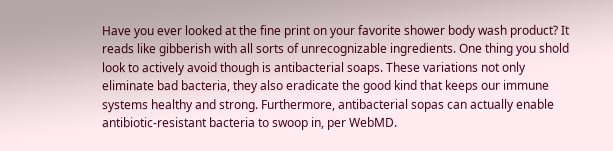Have you ever looked at the fine print on your favorite shower body wash product? It reads like gibberish with all sorts of unrecognizable ingredients. One thing you shold look to actively avoid though is antibacterial soaps. These variations not only eliminate bad bacteria, they also eradicate the good kind that keeps our immune systems healthy and strong. Furthermore, antibacterial sopas can actually enable antibiotic-resistant bacteria to swoop in, per WebMD.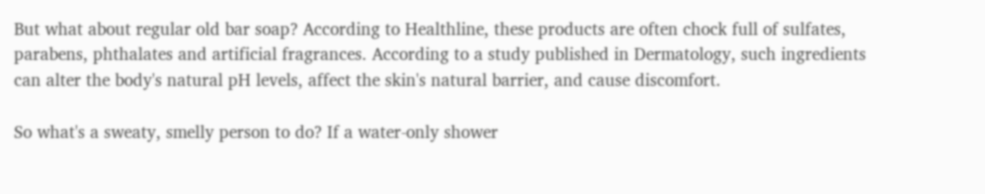But what about regular old bar soap? According to Healthline, these products are often chock full of sulfates, parabens, phthalates and artificial fragrances. According to a study published in Dermatology, such ingredients can alter the body's natural pH levels, affect the skin's natural barrier, and cause discomfort.

So what's a sweaty, smelly person to do? If a water-only shower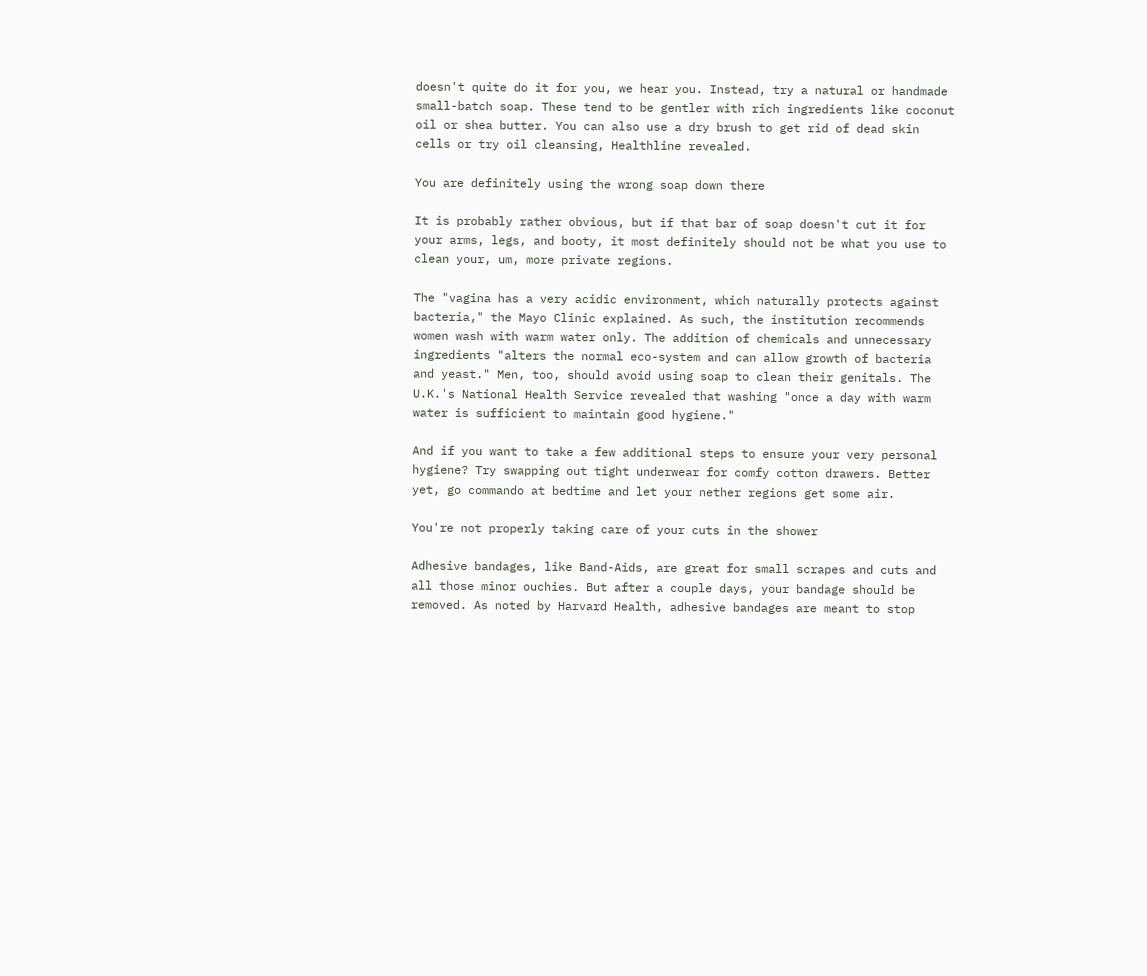doesn't quite do it for you, we hear you. Instead, try a natural or handmade small-batch soap. These tend to be gentler with rich ingredients like coconut oil or shea butter. You can also use a dry brush to get rid of dead skin cells or try oil cleansing, Healthline revealed.

You are definitely using the wrong soap down there

It is probably rather obvious, but if that bar of soap doesn't cut it for your arms, legs, and booty, it most definitely should not be what you use to clean your, um, more private regions.

The "vagina has a very acidic environment, which naturally protects against bacteria," the Mayo Clinic explained. As such, the institution recommends women wash with warm water only. The addition of chemicals and unnecessary ingredients "alters the normal eco-system and can allow growth of bacteria and yeast." Men, too, should avoid using soap to clean their genitals. The U.K.'s National Health Service revealed that washing "once a day with warm water is sufficient to maintain good hygiene."

And if you want to take a few additional steps to ensure your very personal hygiene? Try swapping out tight underwear for comfy cotton drawers. Better yet, go commando at bedtime and let your nether regions get some air.

You're not properly taking care of your cuts in the shower

Adhesive bandages, like Band-Aids, are great for small scrapes and cuts and all those minor ouchies. But after a couple days, your bandage should be removed. As noted by Harvard Health, adhesive bandages are meant to stop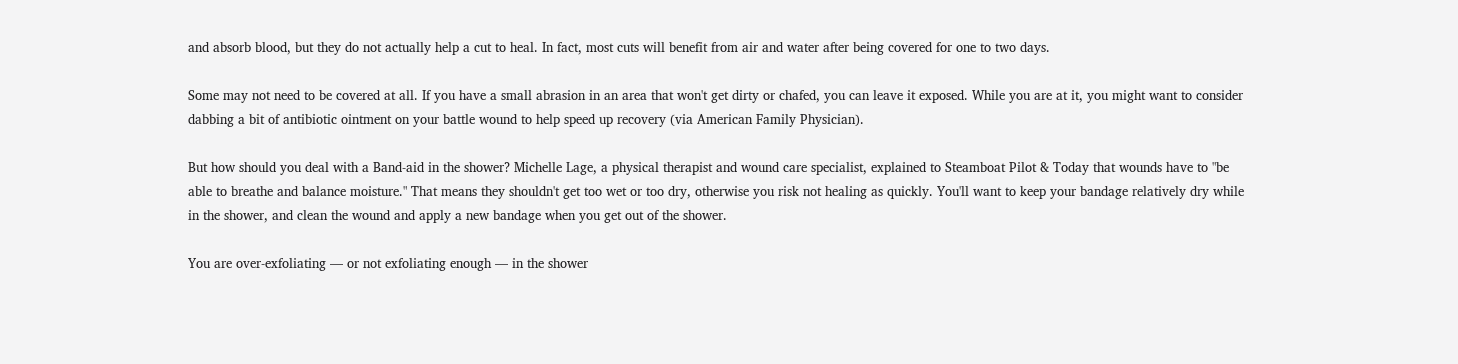and absorb blood, but they do not actually help a cut to heal. In fact, most cuts will benefit from air and water after being covered for one to two days.

Some may not need to be covered at all. If you have a small abrasion in an area that won't get dirty or chafed, you can leave it exposed. While you are at it, you might want to consider dabbing a bit of antibiotic ointment on your battle wound to help speed up recovery (via American Family Physician).

But how should you deal with a Band-aid in the shower? Michelle Lage, a physical therapist and wound care specialist, explained to Steamboat Pilot & Today that wounds have to "be able to breathe and balance moisture." That means they shouldn't get too wet or too dry, otherwise you risk not healing as quickly. You'll want to keep your bandage relatively dry while in the shower, and clean the wound and apply a new bandage when you get out of the shower.

You are over-exfoliating — or not exfoliating enough — in the shower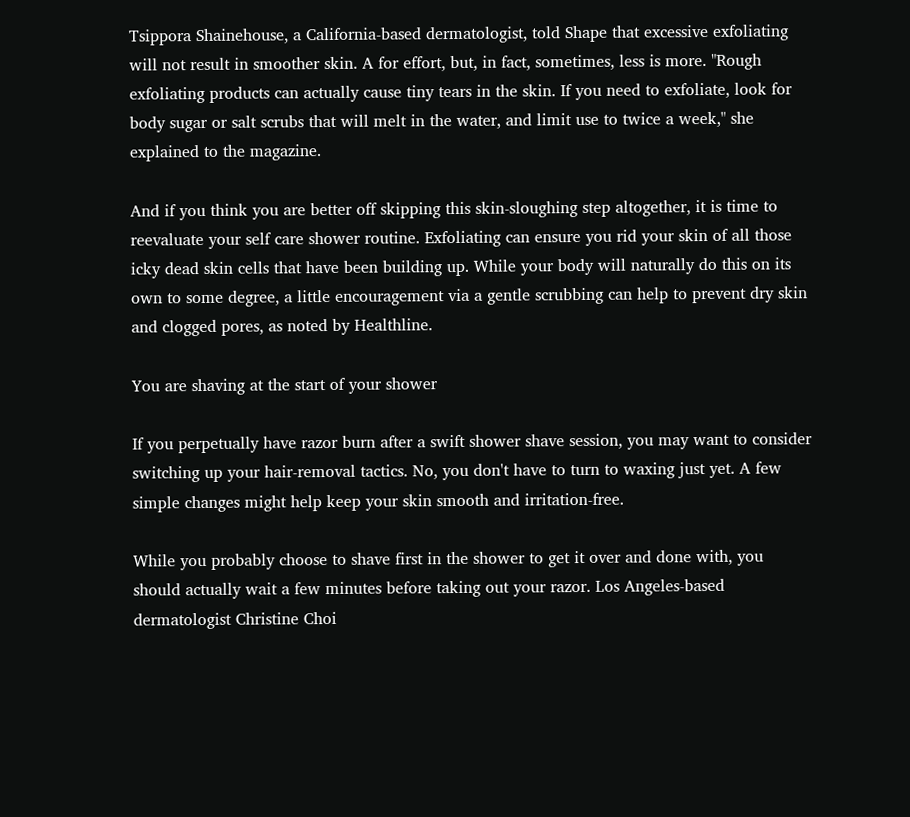Tsippora Shainehouse, a California-based dermatologist, told Shape that excessive exfoliating will not result in smoother skin. A for effort, but, in fact, sometimes, less is more. "Rough exfoliating products can actually cause tiny tears in the skin. If you need to exfoliate, look for body sugar or salt scrubs that will melt in the water, and limit use to twice a week," she explained to the magazine.

And if you think you are better off skipping this skin-sloughing step altogether, it is time to reevaluate your self care shower routine. Exfoliating can ensure you rid your skin of all those icky dead skin cells that have been building up. While your body will naturally do this on its own to some degree, a little encouragement via a gentle scrubbing can help to prevent dry skin and clogged pores, as noted by Healthline.

You are shaving at the start of your shower

If you perpetually have razor burn after a swift shower shave session, you may want to consider switching up your hair-removal tactics. No, you don't have to turn to waxing just yet. A few simple changes might help keep your skin smooth and irritation-free.

While you probably choose to shave first in the shower to get it over and done with, you should actually wait a few minutes before taking out your razor. Los Angeles-based dermatologist Christine Choi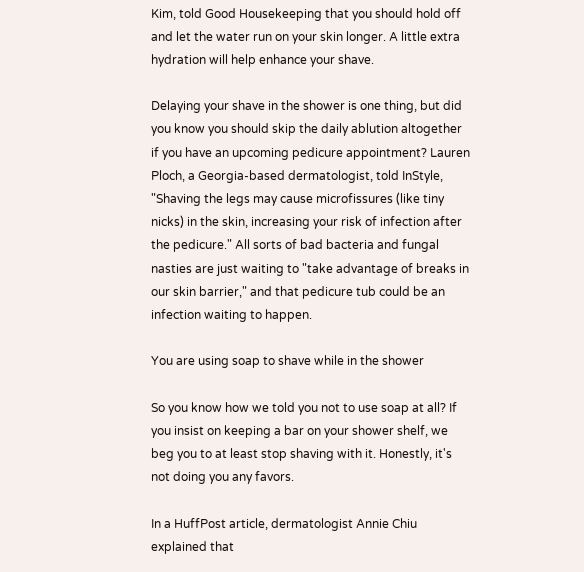Kim, told Good Housekeeping that you should hold off and let the water run on your skin longer. A little extra hydration will help enhance your shave.

Delaying your shave in the shower is one thing, but did you know you should skip the daily ablution altogether if you have an upcoming pedicure appointment? Lauren Ploch, a Georgia-based dermatologist, told InStyle, "Shaving the legs may cause microfissures (like tiny nicks) in the skin, increasing your risk of infection after the pedicure." All sorts of bad bacteria and fungal nasties are just waiting to "take advantage of breaks in our skin barrier," and that pedicure tub could be an infection waiting to happen.

You are using soap to shave while in the shower

So you know how we told you not to use soap at all? If you insist on keeping a bar on your shower shelf, we beg you to at least stop shaving with it. Honestly, it's not doing you any favors.

In a HuffPost article, dermatologist Annie Chiu explained that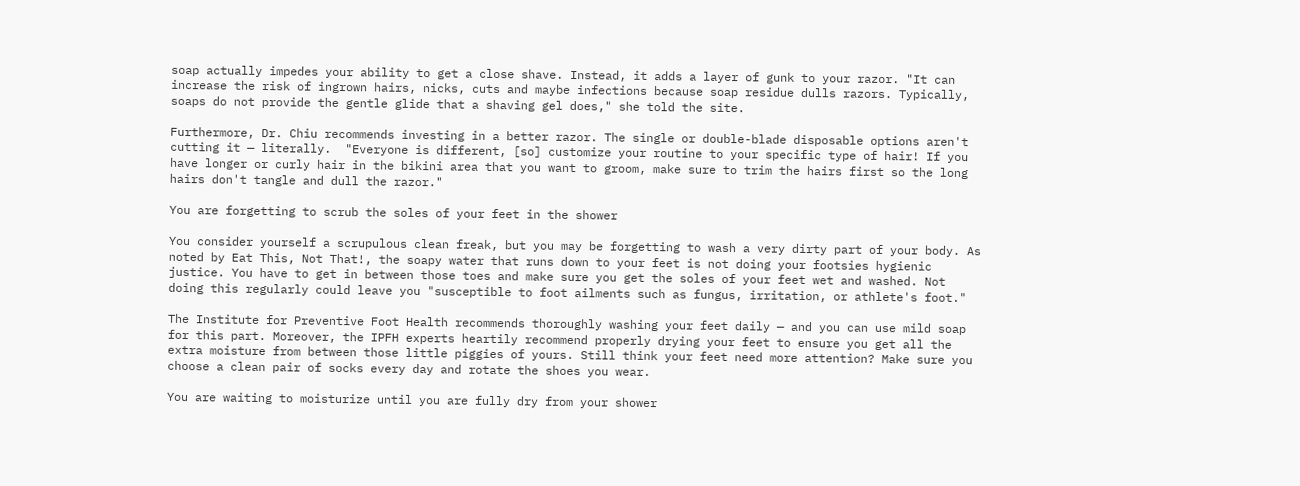soap actually impedes your ability to get a close shave. Instead, it adds a layer of gunk to your razor. "It can increase the risk of ingrown hairs, nicks, cuts and maybe infections because soap residue dulls razors. Typically, soaps do not provide the gentle glide that a shaving gel does," she told the site.

Furthermore, Dr. Chiu recommends investing in a better razor. The single or double-blade disposable options aren't cutting it — literally.  "Everyone is different, [so] customize your routine to your specific type of hair! If you have longer or curly hair in the bikini area that you want to groom, make sure to trim the hairs first so the long hairs don't tangle and dull the razor."

You are forgetting to scrub the soles of your feet in the shower

You consider yourself a scrupulous clean freak, but you may be forgetting to wash a very dirty part of your body. As noted by Eat This, Not That!, the soapy water that runs down to your feet is not doing your footsies hygienic justice. You have to get in between those toes and make sure you get the soles of your feet wet and washed. Not doing this regularly could leave you "susceptible to foot ailments such as fungus, irritation, or athlete's foot."

The Institute for Preventive Foot Health recommends thoroughly washing your feet daily — and you can use mild soap for this part. Moreover, the IPFH experts heartily recommend properly drying your feet to ensure you get all the extra moisture from between those little piggies of yours. Still think your feet need more attention? Make sure you choose a clean pair of socks every day and rotate the shoes you wear.

You are waiting to moisturize until you are fully dry from your shower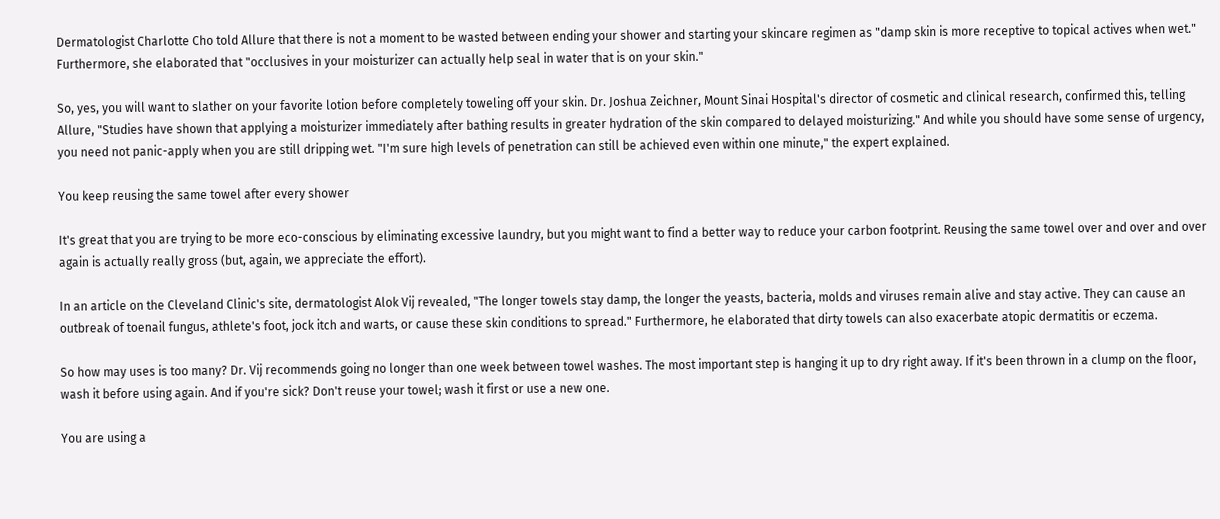Dermatologist Charlotte Cho told Allure that there is not a moment to be wasted between ending your shower and starting your skincare regimen as "damp skin is more receptive to topical actives when wet." Furthermore, she elaborated that "occlusives in your moisturizer can actually help seal in water that is on your skin."

So, yes, you will want to slather on your favorite lotion before completely toweling off your skin. Dr. Joshua Zeichner, Mount Sinai Hospital's director of cosmetic and clinical research, confirmed this, telling Allure, "Studies have shown that applying a moisturizer immediately after bathing results in greater hydration of the skin compared to delayed moisturizing." And while you should have some sense of urgency, you need not panic-apply when you are still dripping wet. "I'm sure high levels of penetration can still be achieved even within one minute," the expert explained.

You keep reusing the same towel after every shower

It's great that you are trying to be more eco-conscious by eliminating excessive laundry, but you might want to find a better way to reduce your carbon footprint. Reusing the same towel over and over and over again is actually really gross (but, again, we appreciate the effort).

In an article on the Cleveland Clinic's site, dermatologist Alok Vij revealed, "The longer towels stay damp, the longer the yeasts, bacteria, molds and viruses remain alive and stay active. They can cause an outbreak of toenail fungus, athlete's foot, jock itch and warts, or cause these skin conditions to spread." Furthermore, he elaborated that dirty towels can also exacerbate atopic dermatitis or eczema.

So how may uses is too many? Dr. Vij recommends going no longer than one week between towel washes. The most important step is hanging it up to dry right away. If it's been thrown in a clump on the floor, wash it before using again. And if you're sick? Don't reuse your towel; wash it first or use a new one.

You are using a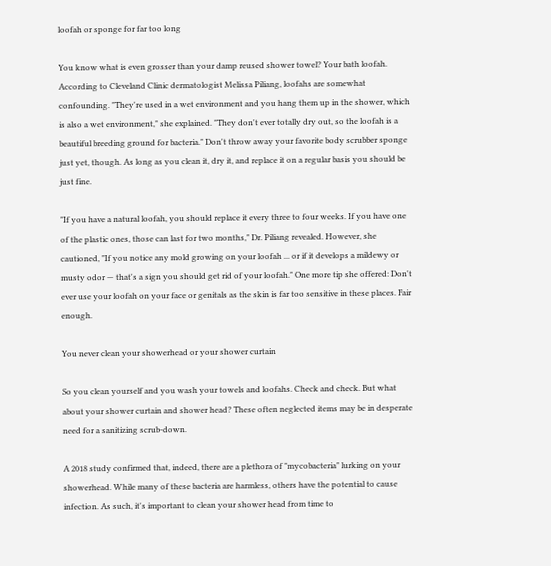loofah or sponge for far too long

You know what is even grosser than your damp reused shower towel? Your bath loofah.  According to Cleveland Clinic dermatologist Melissa Piliang, loofahs are somewhat confounding. "They're used in a wet environment and you hang them up in the shower, which is also a wet environment," she explained. "They don't ever totally dry out, so the loofah is a beautiful breeding ground for bacteria." Don't throw away your favorite body scrubber sponge just yet, though. As long as you clean it, dry it, and replace it on a regular basis you should be just fine.

"If you have a natural loofah, you should replace it every three to four weeks. If you have one of the plastic ones, those can last for two months," Dr. Piliang revealed. However, she cautioned, "If you notice any mold growing on your loofah ... or if it develops a mildewy or musty odor — that's a sign you should get rid of your loofah." One more tip she offered: Don't ever use your loofah on your face or genitals as the skin is far too sensitive in these places. Fair enough.

You never clean your showerhead or your shower curtain

So you clean yourself and you wash your towels and loofahs. Check and check. But what about your shower curtain and shower head? These often neglected items may be in desperate need for a sanitizing scrub-down.

A 2018 study confirmed that, indeed, there are a plethora of "mycobacteria" lurking on your showerhead. While many of these bacteria are harmless, others have the potential to cause infection. As such, it's important to clean your shower head from time to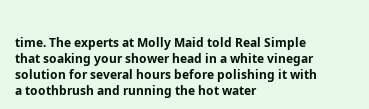time. The experts at Molly Maid told Real Simple that soaking your shower head in a white vinegar solution for several hours before polishing it with a toothbrush and running the hot water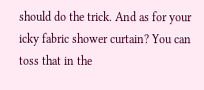should do the trick. And as for your icky fabric shower curtain? You can toss that in the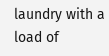laundry with a load of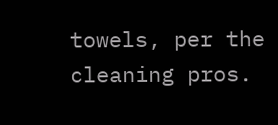towels, per the cleaning pros.